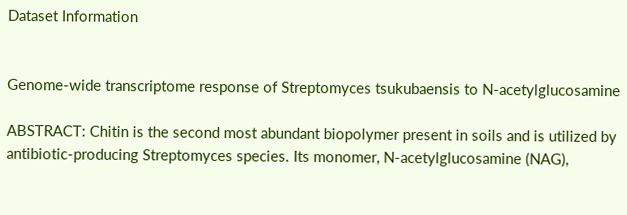Dataset Information


Genome-wide transcriptome response of Streptomyces tsukubaensis to N-acetylglucosamine

ABSTRACT: Chitin is the second most abundant biopolymer present in soils and is utilized by antibiotic-producing Streptomyces species. Its monomer, N-acetylglucosamine (NAG),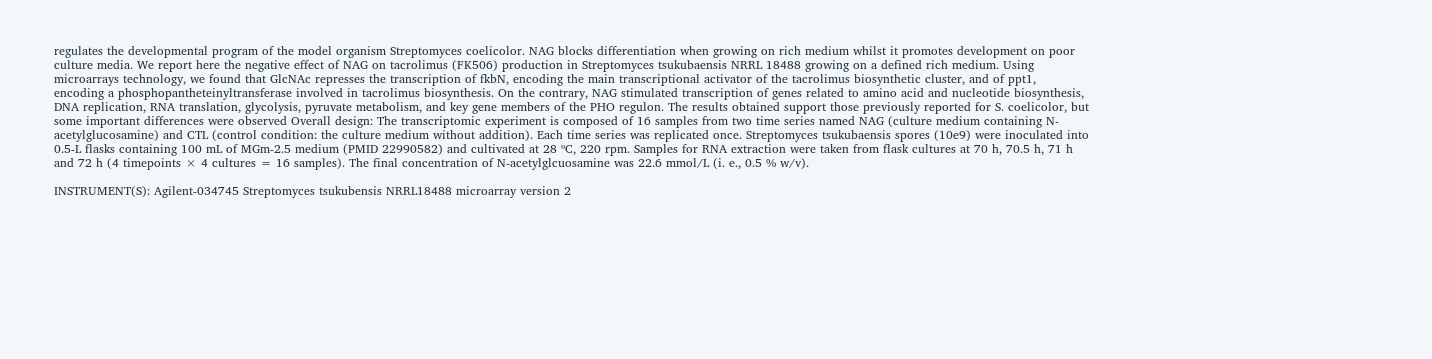regulates the developmental program of the model organism Streptomyces coelicolor. NAG blocks differentiation when growing on rich medium whilst it promotes development on poor culture media. We report here the negative effect of NAG on tacrolimus (FK506) production in Streptomyces tsukubaensis NRRL 18488 growing on a defined rich medium. Using microarrays technology, we found that GlcNAc represses the transcription of fkbN, encoding the main transcriptional activator of the tacrolimus biosynthetic cluster, and of ppt1, encoding a phosphopantheteinyltransferase involved in tacrolimus biosynthesis. On the contrary, NAG stimulated transcription of genes related to amino acid and nucleotide biosynthesis, DNA replication, RNA translation, glycolysis, pyruvate metabolism, and key gene members of the PHO regulon. The results obtained support those previously reported for S. coelicolor, but some important differences were observed Overall design: The transcriptomic experiment is composed of 16 samples from two time series named NAG (culture medium containing N-acetylglucosamine) and CTL (control condition: the culture medium without addition). Each time series was replicated once. Streptomyces tsukubaensis spores (10e9) were inoculated into 0.5-L flasks containing 100 mL of MGm-2.5 medium (PMID 22990582) and cultivated at 28 ºC, 220 rpm. Samples for RNA extraction were taken from flask cultures at 70 h, 70.5 h, 71 h and 72 h (4 timepoints × 4 cultures = 16 samples). The final concentration of N-acetylglcuosamine was 22.6 mmol/L (i. e., 0.5 % w/v).

INSTRUMENT(S): Agilent-034745 Streptomyces tsukubensis NRRL18488 microarray version 2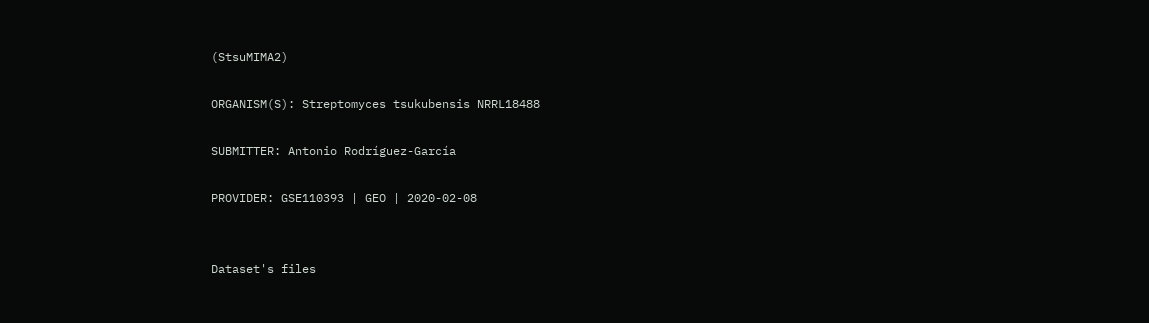(StsuMIMA2)

ORGANISM(S): Streptomyces tsukubensis NRRL18488

SUBMITTER: Antonio Rodríguez-García

PROVIDER: GSE110393 | GEO | 2020-02-08


Dataset's files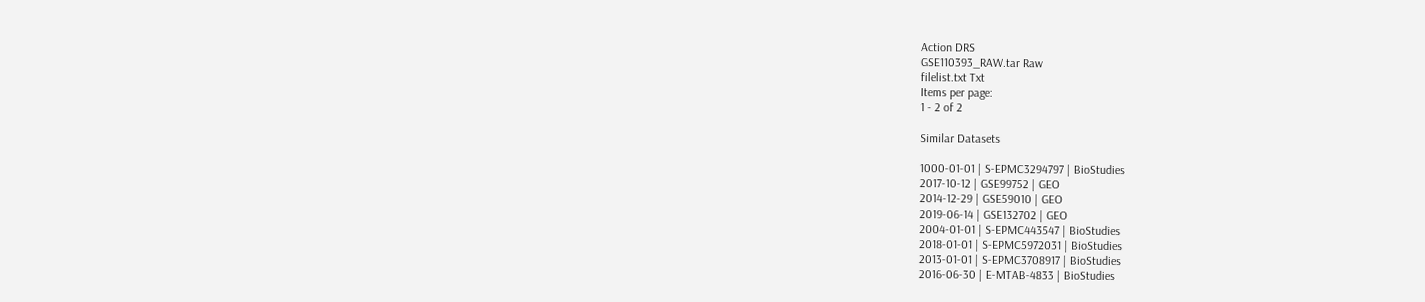Action DRS
GSE110393_RAW.tar Raw
filelist.txt Txt
Items per page:
1 - 2 of 2

Similar Datasets

1000-01-01 | S-EPMC3294797 | BioStudies
2017-10-12 | GSE99752 | GEO
2014-12-29 | GSE59010 | GEO
2019-06-14 | GSE132702 | GEO
2004-01-01 | S-EPMC443547 | BioStudies
2018-01-01 | S-EPMC5972031 | BioStudies
2013-01-01 | S-EPMC3708917 | BioStudies
2016-06-30 | E-MTAB-4833 | BioStudies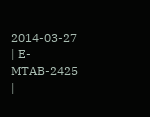2014-03-27 | E-MTAB-2425 |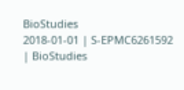BioStudies
2018-01-01 | S-EPMC6261592 | BioStudies